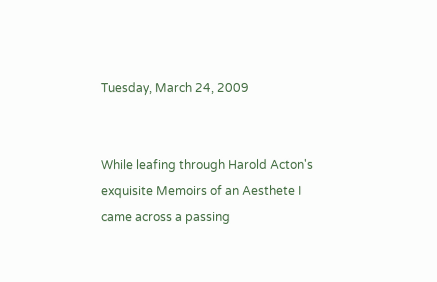Tuesday, March 24, 2009


While leafing through Harold Acton's exquisite Memoirs of an Aesthete I came across a passing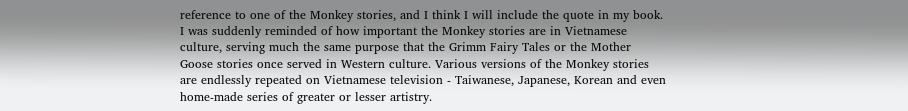reference to one of the Monkey stories, and I think I will include the quote in my book. I was suddenly reminded of how important the Monkey stories are in Vietnamese culture, serving much the same purpose that the Grimm Fairy Tales or the Mother Goose stories once served in Western culture. Various versions of the Monkey stories are endlessly repeated on Vietnamese television - Taiwanese, Japanese, Korean and even home-made series of greater or lesser artistry.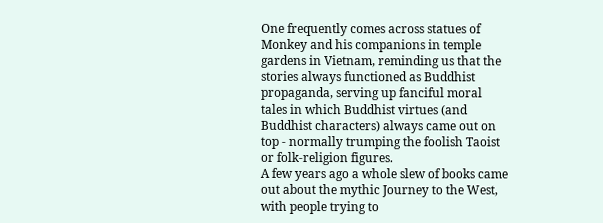One frequently comes across statues of Monkey and his companions in temple gardens in Vietnam, reminding us that the stories always functioned as Buddhist propaganda, serving up fanciful moral tales in which Buddhist virtues (and Buddhist characters) always came out on top - normally trumping the foolish Taoist or folk-religion figures.
A few years ago a whole slew of books came out about the mythic Journey to the West, with people trying to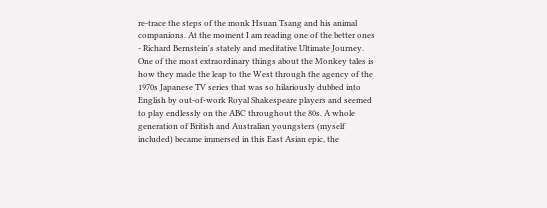re-trace the steps of the monk Hsuan Tsang and his animal companions. At the moment I am reading one of the better ones - Richard Bernstein's stately and meditative Ultimate Journey.
One of the most extraordinary things about the Monkey tales is how they made the leap to the West through the agency of the 1970s Japanese TV series that was so hilariously dubbed into English by out-of-work Royal Shakespeare players and seemed to play endlessly on the ABC throughout the 80s. A whole generation of British and Australian youngsters (myself included) became immersed in this East Asian epic, the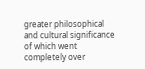greater philosophical and cultural significance of which went completely over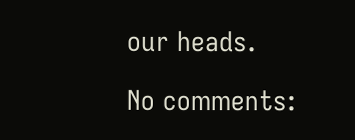our heads.

No comments: